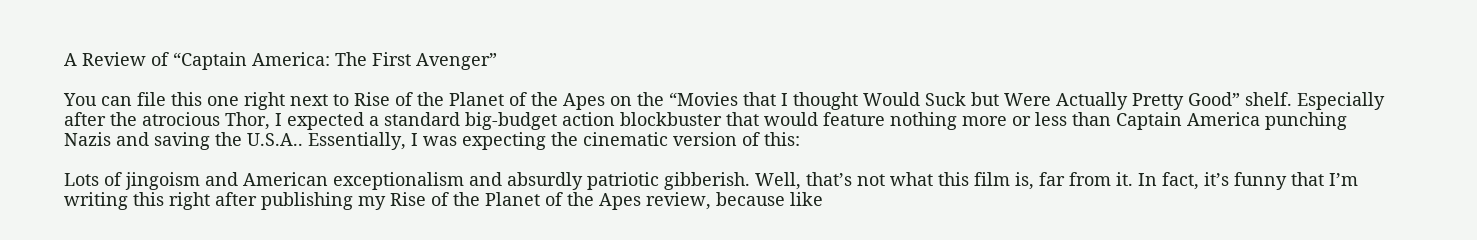A Review of “Captain America: The First Avenger”

You can file this one right next to Rise of the Planet of the Apes on the “Movies that I thought Would Suck but Were Actually Pretty Good” shelf. Especially after the atrocious Thor, I expected a standard big-budget action blockbuster that would feature nothing more or less than Captain America punching Nazis and saving the U.S.A.. Essentially, I was expecting the cinematic version of this:

Lots of jingoism and American exceptionalism and absurdly patriotic gibberish. Well, that’s not what this film is, far from it. In fact, it’s funny that I’m writing this right after publishing my Rise of the Planet of the Apes review, because like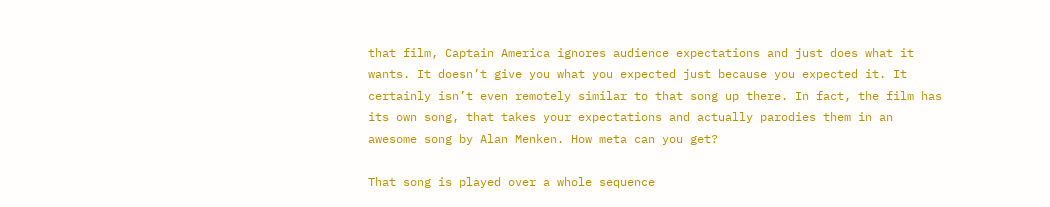that film, Captain America ignores audience expectations and just does what it wants. It doesn’t give you what you expected just because you expected it. It certainly isn’t even remotely similar to that song up there. In fact, the film has its own song, that takes your expectations and actually parodies them in an awesome song by Alan Menken. How meta can you get?

That song is played over a whole sequence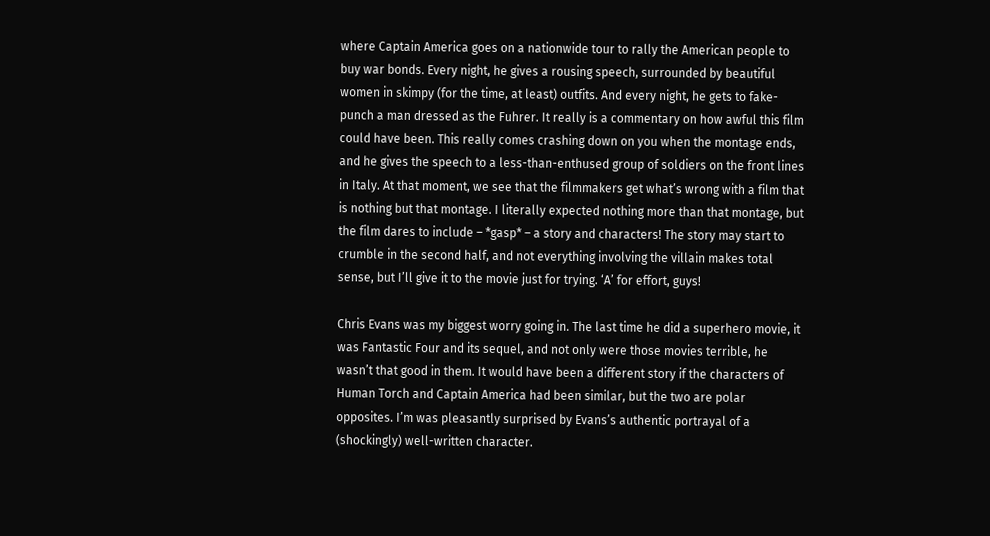where Captain America goes on a nationwide tour to rally the American people to buy war bonds. Every night, he gives a rousing speech, surrounded by beautiful women in skimpy (for the time, at least) outfits. And every night, he gets to fake-punch a man dressed as the Fuhrer. It really is a commentary on how awful this film could have been. This really comes crashing down on you when the montage ends, and he gives the speech to a less-than-enthused group of soldiers on the front lines in Italy. At that moment, we see that the filmmakers get what’s wrong with a film that is nothing but that montage. I literally expected nothing more than that montage, but the film dares to include – *gasp* – a story and characters! The story may start to crumble in the second half, and not everything involving the villain makes total sense, but I’ll give it to the movie just for trying. ‘A’ for effort, guys!

Chris Evans was my biggest worry going in. The last time he did a superhero movie, it was Fantastic Four and its sequel, and not only were those movies terrible, he wasn’t that good in them. It would have been a different story if the characters of Human Torch and Captain America had been similar, but the two are polar opposites. I’m was pleasantly surprised by Evans’s authentic portrayal of a (shockingly) well-written character.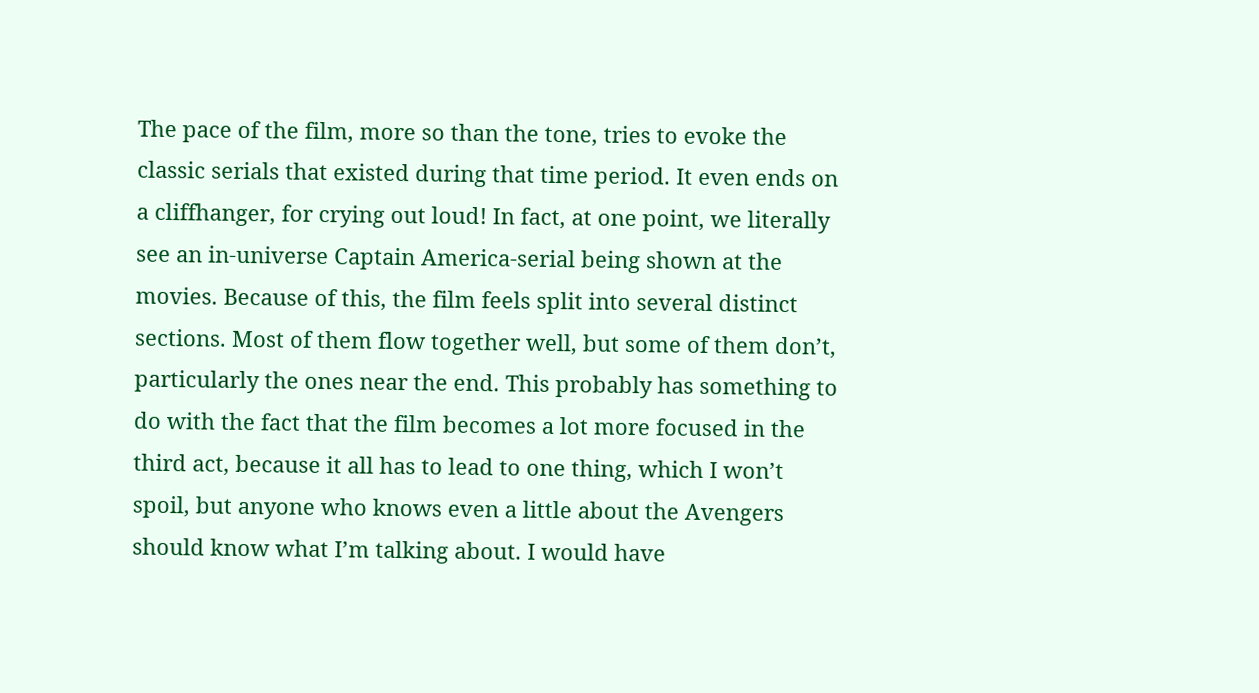The pace of the film, more so than the tone, tries to evoke the classic serials that existed during that time period. It even ends on a cliffhanger, for crying out loud! In fact, at one point, we literally see an in-universe Captain America-serial being shown at the movies. Because of this, the film feels split into several distinct sections. Most of them flow together well, but some of them don’t, particularly the ones near the end. This probably has something to do with the fact that the film becomes a lot more focused in the third act, because it all has to lead to one thing, which I won’t spoil, but anyone who knows even a little about the Avengers should know what I’m talking about. I would have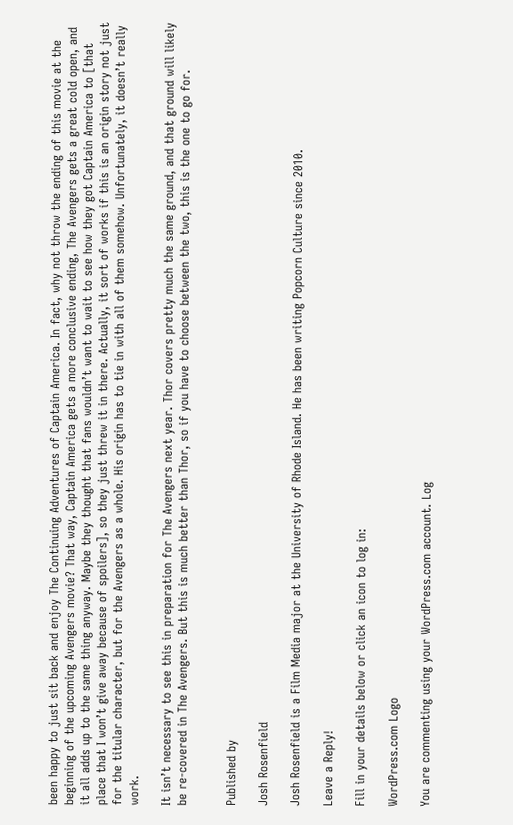been happy to just sit back and enjoy The Continuing Adventures of Captain America. In fact, why not throw the ending of this movie at the beginning of the upcoming Avengers movie? That way, Captain America gets a more conclusive ending, The Avengers gets a great cold open, and it all adds up to the same thing anyway. Maybe they thought that fans wouldn’t want to wait to see how they got Captain America to [that place that I won’t give away because of spoilers], so they just threw it in there. Actually, it sort of works if this is an origin story not just for the titular character, but for the Avengers as a whole. His origin has to tie in with all of them somehow. Unfortunately, it doesn’t really work.

It isn’t necessary to see this in preparation for The Avengers next year. Thor covers pretty much the same ground, and that ground will likely be re-covered in The Avengers. But this is much better than Thor, so if you have to choose between the two, this is the one to go for.


Published by

Josh Rosenfield

Josh Rosenfield is a Film Media major at the University of Rhode Island. He has been writing Popcorn Culture since 2010.

Leave a Reply!

Fill in your details below or click an icon to log in:

WordPress.com Logo

You are commenting using your WordPress.com account. Log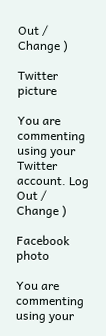Out / Change )

Twitter picture

You are commenting using your Twitter account. Log Out / Change )

Facebook photo

You are commenting using your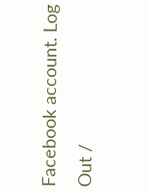Facebook account. Log Out /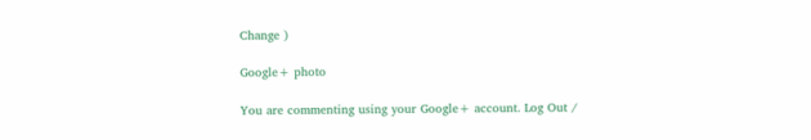Change )

Google+ photo

You are commenting using your Google+ account. Log Out /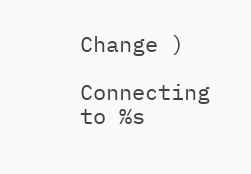Change )

Connecting to %s